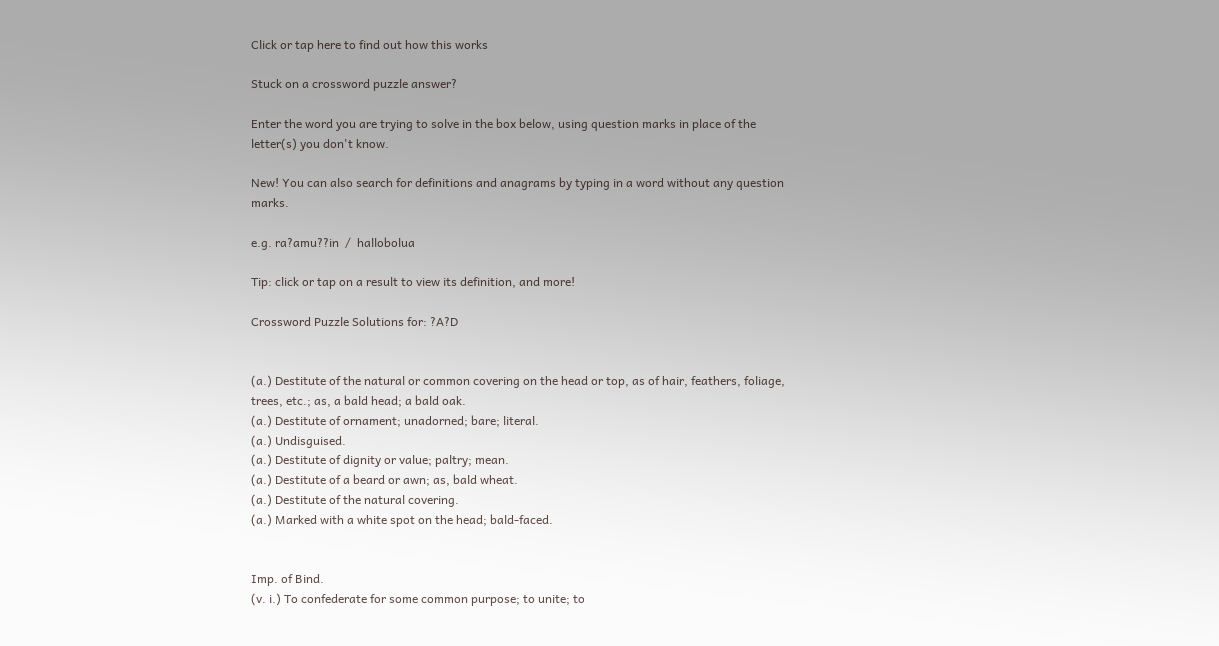Click or tap here to find out how this works

Stuck on a crossword puzzle answer?

Enter the word you are trying to solve in the box below, using question marks in place of the letter(s) you don't know.

New! You can also search for definitions and anagrams by typing in a word without any question marks.

e.g. ra?amu??in  /  hallobolua

Tip: click or tap on a result to view its definition, and more!

Crossword Puzzle Solutions for: ?A?D


(a.) Destitute of the natural or common covering on the head or top, as of hair, feathers, foliage, trees, etc.; as, a bald head; a bald oak.
(a.) Destitute of ornament; unadorned; bare; literal.
(a.) Undisguised.
(a.) Destitute of dignity or value; paltry; mean.
(a.) Destitute of a beard or awn; as, bald wheat.
(a.) Destitute of the natural covering.
(a.) Marked with a white spot on the head; bald-faced.


Imp. of Bind.
(v. i.) To confederate for some common purpose; to unite; to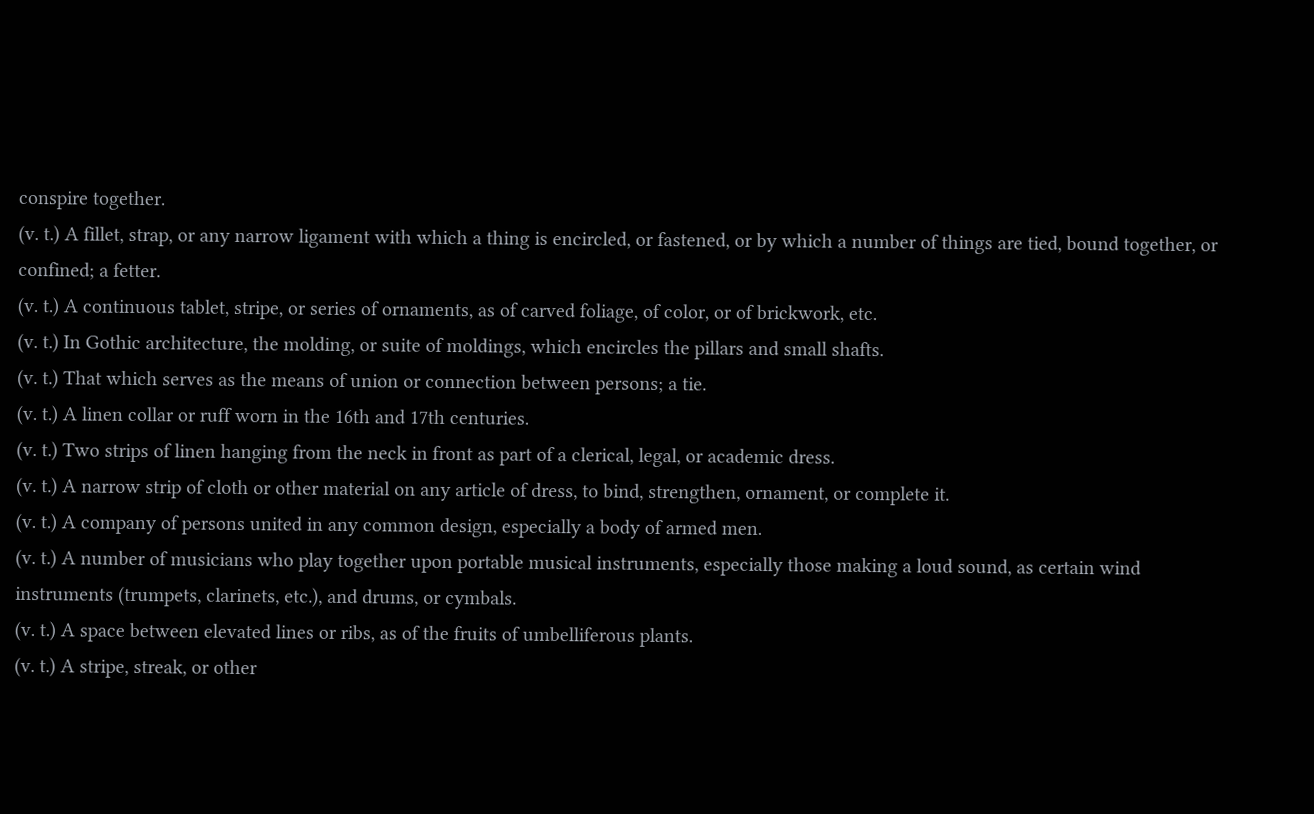conspire together.
(v. t.) A fillet, strap, or any narrow ligament with which a thing is encircled, or fastened, or by which a number of things are tied, bound together, or confined; a fetter.
(v. t.) A continuous tablet, stripe, or series of ornaments, as of carved foliage, of color, or of brickwork, etc.
(v. t.) In Gothic architecture, the molding, or suite of moldings, which encircles the pillars and small shafts.
(v. t.) That which serves as the means of union or connection between persons; a tie.
(v. t.) A linen collar or ruff worn in the 16th and 17th centuries.
(v. t.) Two strips of linen hanging from the neck in front as part of a clerical, legal, or academic dress.
(v. t.) A narrow strip of cloth or other material on any article of dress, to bind, strengthen, ornament, or complete it.
(v. t.) A company of persons united in any common design, especially a body of armed men.
(v. t.) A number of musicians who play together upon portable musical instruments, especially those making a loud sound, as certain wind instruments (trumpets, clarinets, etc.), and drums, or cymbals.
(v. t.) A space between elevated lines or ribs, as of the fruits of umbelliferous plants.
(v. t.) A stripe, streak, or other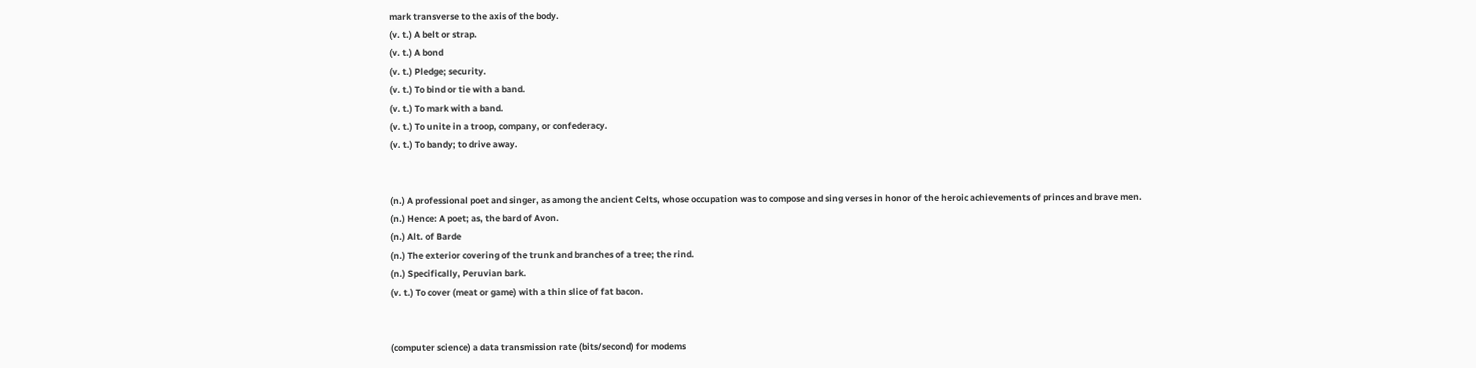mark transverse to the axis of the body.
(v. t.) A belt or strap.
(v. t.) A bond
(v. t.) Pledge; security.
(v. t.) To bind or tie with a band.
(v. t.) To mark with a band.
(v. t.) To unite in a troop, company, or confederacy.
(v. t.) To bandy; to drive away.


(n.) A professional poet and singer, as among the ancient Celts, whose occupation was to compose and sing verses in honor of the heroic achievements of princes and brave men.
(n.) Hence: A poet; as, the bard of Avon.
(n.) Alt. of Barde
(n.) The exterior covering of the trunk and branches of a tree; the rind.
(n.) Specifically, Peruvian bark.
(v. t.) To cover (meat or game) with a thin slice of fat bacon.


(computer science) a data transmission rate (bits/second) for modems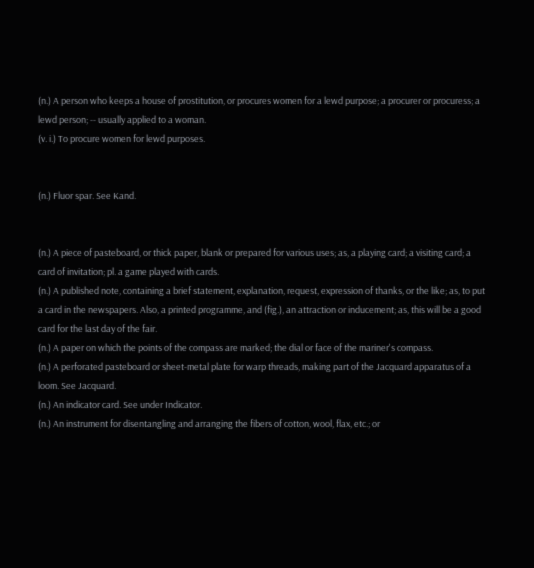(n.) A person who keeps a house of prostitution, or procures women for a lewd purpose; a procurer or procuress; a lewd person; -- usually applied to a woman.
(v. i.) To procure women for lewd purposes.


(n.) Fluor spar. See Kand.


(n.) A piece of pasteboard, or thick paper, blank or prepared for various uses; as, a playing card; a visiting card; a card of invitation; pl. a game played with cards.
(n.) A published note, containing a brief statement, explanation, request, expression of thanks, or the like; as, to put a card in the newspapers. Also, a printed programme, and (fig.), an attraction or inducement; as, this will be a good card for the last day of the fair.
(n.) A paper on which the points of the compass are marked; the dial or face of the mariner's compass.
(n.) A perforated pasteboard or sheet-metal plate for warp threads, making part of the Jacquard apparatus of a loom. See Jacquard.
(n.) An indicator card. See under Indicator.
(n.) An instrument for disentangling and arranging the fibers of cotton, wool, flax, etc.; or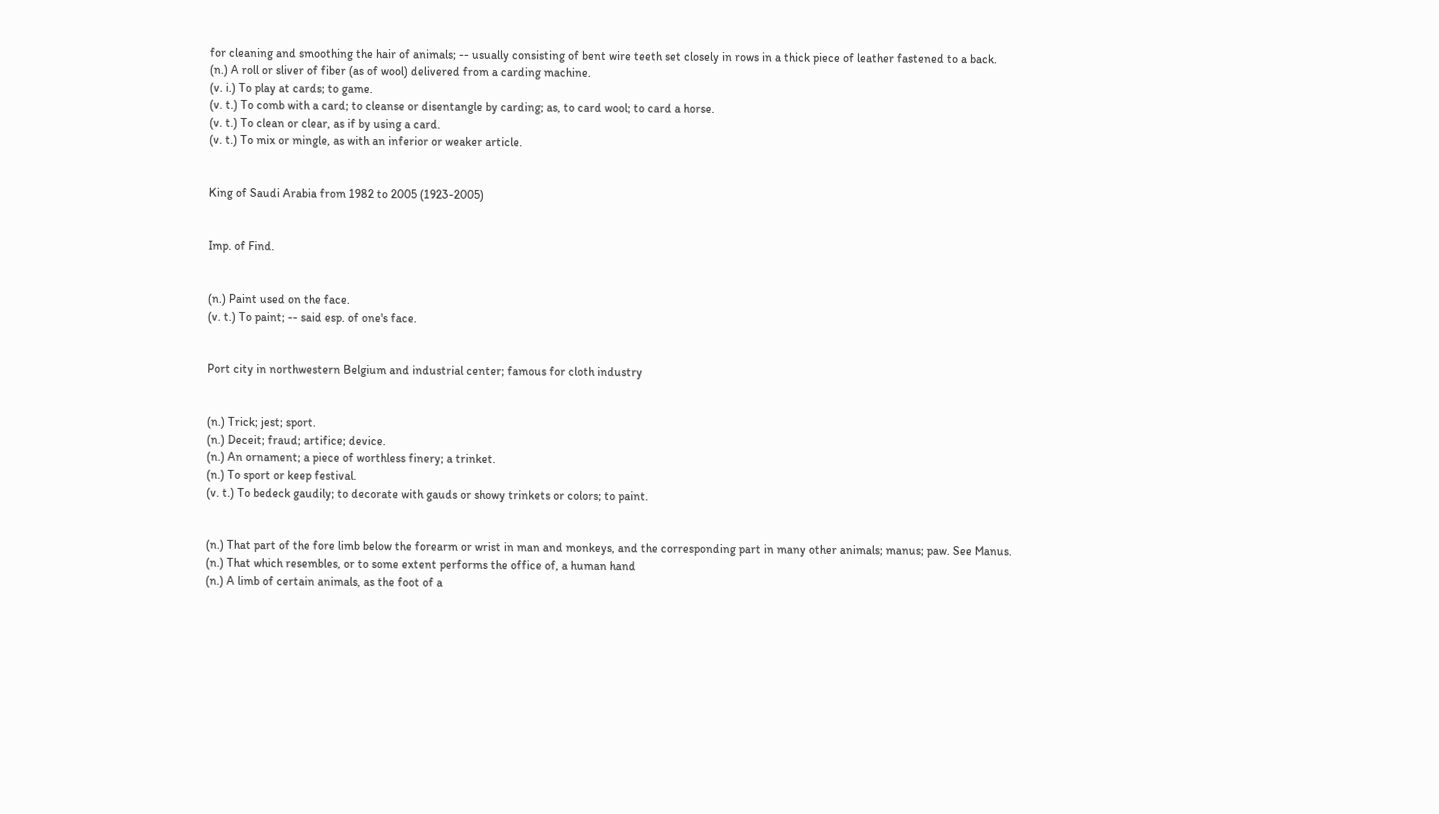for cleaning and smoothing the hair of animals; -- usually consisting of bent wire teeth set closely in rows in a thick piece of leather fastened to a back.
(n.) A roll or sliver of fiber (as of wool) delivered from a carding machine.
(v. i.) To play at cards; to game.
(v. t.) To comb with a card; to cleanse or disentangle by carding; as, to card wool; to card a horse.
(v. t.) To clean or clear, as if by using a card.
(v. t.) To mix or mingle, as with an inferior or weaker article.


King of Saudi Arabia from 1982 to 2005 (1923-2005)


Imp. of Find.


(n.) Paint used on the face.
(v. t.) To paint; -- said esp. of one's face.


Port city in northwestern Belgium and industrial center; famous for cloth industry


(n.) Trick; jest; sport.
(n.) Deceit; fraud; artifice; device.
(n.) An ornament; a piece of worthless finery; a trinket.
(n.) To sport or keep festival.
(v. t.) To bedeck gaudily; to decorate with gauds or showy trinkets or colors; to paint.


(n.) That part of the fore limb below the forearm or wrist in man and monkeys, and the corresponding part in many other animals; manus; paw. See Manus.
(n.) That which resembles, or to some extent performs the office of, a human hand
(n.) A limb of certain animals, as the foot of a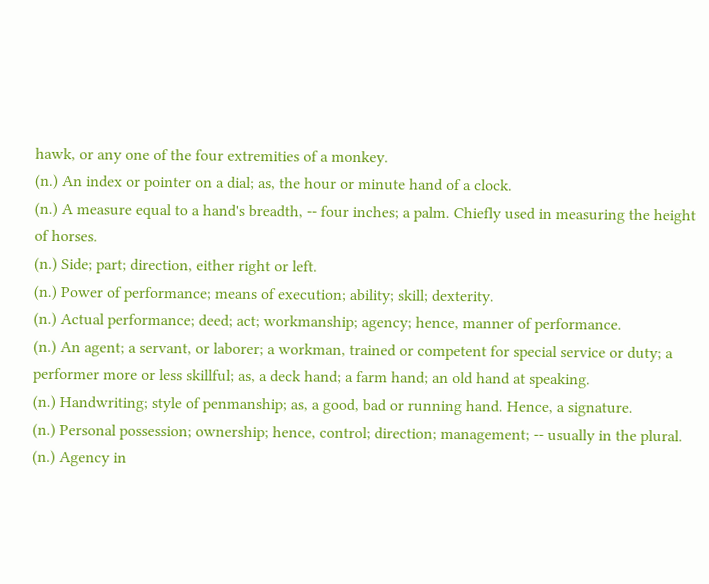hawk, or any one of the four extremities of a monkey.
(n.) An index or pointer on a dial; as, the hour or minute hand of a clock.
(n.) A measure equal to a hand's breadth, -- four inches; a palm. Chiefly used in measuring the height of horses.
(n.) Side; part; direction, either right or left.
(n.) Power of performance; means of execution; ability; skill; dexterity.
(n.) Actual performance; deed; act; workmanship; agency; hence, manner of performance.
(n.) An agent; a servant, or laborer; a workman, trained or competent for special service or duty; a performer more or less skillful; as, a deck hand; a farm hand; an old hand at speaking.
(n.) Handwriting; style of penmanship; as, a good, bad or running hand. Hence, a signature.
(n.) Personal possession; ownership; hence, control; direction; management; -- usually in the plural.
(n.) Agency in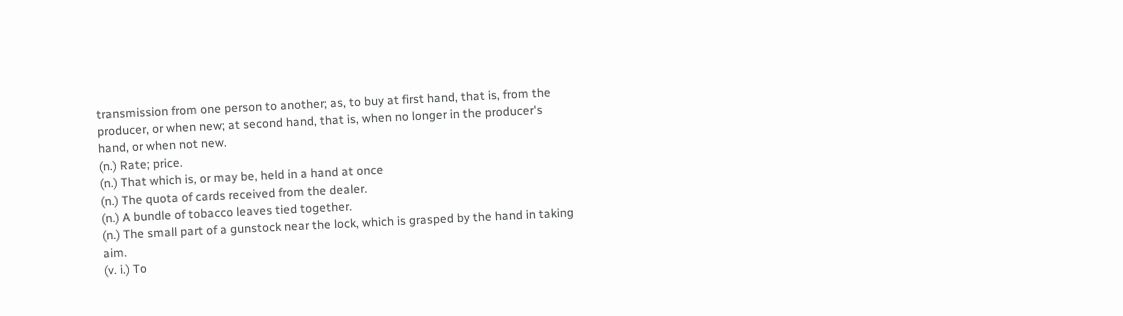transmission from one person to another; as, to buy at first hand, that is, from the producer, or when new; at second hand, that is, when no longer in the producer's hand, or when not new.
(n.) Rate; price.
(n.) That which is, or may be, held in a hand at once
(n.) The quota of cards received from the dealer.
(n.) A bundle of tobacco leaves tied together.
(n.) The small part of a gunstock near the lock, which is grasped by the hand in taking aim.
(v. i.) To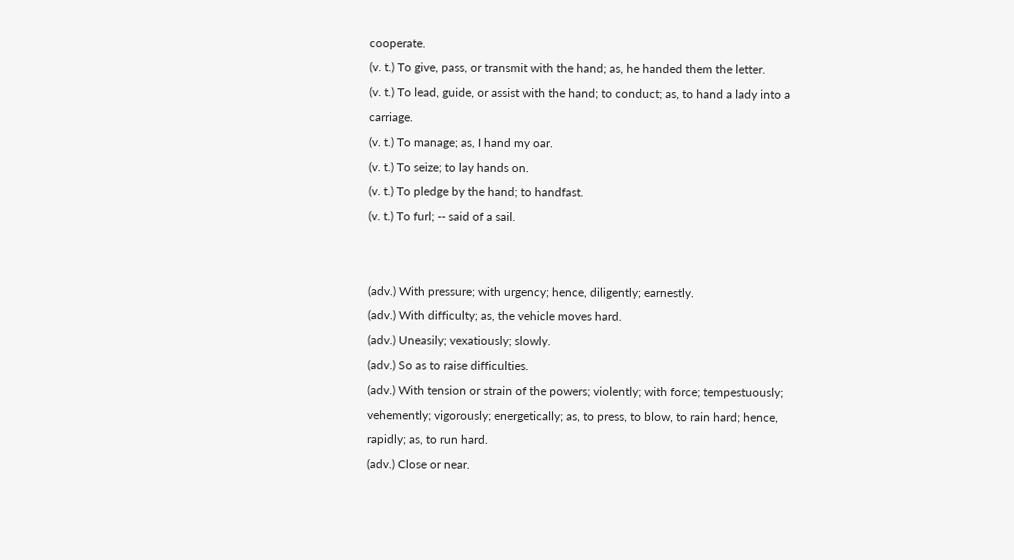cooperate.
(v. t.) To give, pass, or transmit with the hand; as, he handed them the letter.
(v. t.) To lead, guide, or assist with the hand; to conduct; as, to hand a lady into a carriage.
(v. t.) To manage; as, I hand my oar.
(v. t.) To seize; to lay hands on.
(v. t.) To pledge by the hand; to handfast.
(v. t.) To furl; -- said of a sail.


(adv.) With pressure; with urgency; hence, diligently; earnestly.
(adv.) With difficulty; as, the vehicle moves hard.
(adv.) Uneasily; vexatiously; slowly.
(adv.) So as to raise difficulties.
(adv.) With tension or strain of the powers; violently; with force; tempestuously; vehemently; vigorously; energetically; as, to press, to blow, to rain hard; hence, rapidly; as, to run hard.
(adv.) Close or near.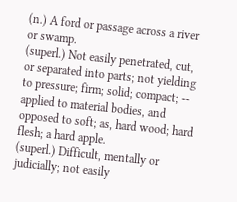(n.) A ford or passage across a river or swamp.
(superl.) Not easily penetrated, cut, or separated into parts; not yielding to pressure; firm; solid; compact; -- applied to material bodies, and opposed to soft; as, hard wood; hard flesh; a hard apple.
(superl.) Difficult, mentally or judicially; not easily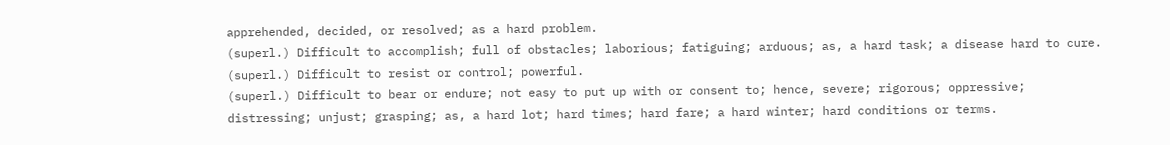apprehended, decided, or resolved; as a hard problem.
(superl.) Difficult to accomplish; full of obstacles; laborious; fatiguing; arduous; as, a hard task; a disease hard to cure.
(superl.) Difficult to resist or control; powerful.
(superl.) Difficult to bear or endure; not easy to put up with or consent to; hence, severe; rigorous; oppressive; distressing; unjust; grasping; as, a hard lot; hard times; hard fare; a hard winter; hard conditions or terms.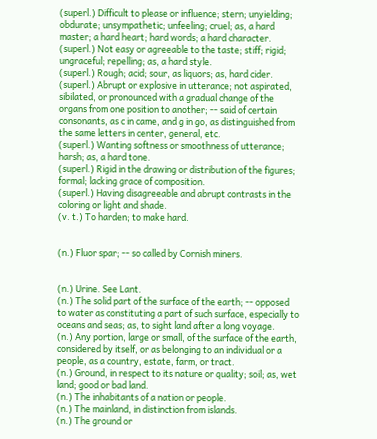(superl.) Difficult to please or influence; stern; unyielding; obdurate; unsympathetic; unfeeling; cruel; as, a hard master; a hard heart; hard words; a hard character.
(superl.) Not easy or agreeable to the taste; stiff; rigid; ungraceful; repelling; as, a hard style.
(superl.) Rough; acid; sour, as liquors; as, hard cider.
(superl.) Abrupt or explosive in utterance; not aspirated, sibilated, or pronounced with a gradual change of the organs from one position to another; -- said of certain consonants, as c in came, and g in go, as distinguished from the same letters in center, general, etc.
(superl.) Wanting softness or smoothness of utterance; harsh; as, a hard tone.
(superl.) Rigid in the drawing or distribution of the figures; formal; lacking grace of composition.
(superl.) Having disagreeable and abrupt contrasts in the coloring or light and shade.
(v. t.) To harden; to make hard.


(n.) Fluor spar; -- so called by Cornish miners.


(n.) Urine. See Lant.
(n.) The solid part of the surface of the earth; -- opposed to water as constituting a part of such surface, especially to oceans and seas; as, to sight land after a long voyage.
(n.) Any portion, large or small, of the surface of the earth, considered by itself, or as belonging to an individual or a people, as a country, estate, farm, or tract.
(n.) Ground, in respect to its nature or quality; soil; as, wet land; good or bad land.
(n.) The inhabitants of a nation or people.
(n.) The mainland, in distinction from islands.
(n.) The ground or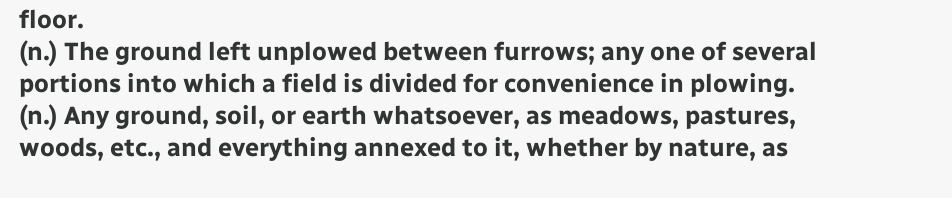floor.
(n.) The ground left unplowed between furrows; any one of several portions into which a field is divided for convenience in plowing.
(n.) Any ground, soil, or earth whatsoever, as meadows, pastures, woods, etc., and everything annexed to it, whether by nature, as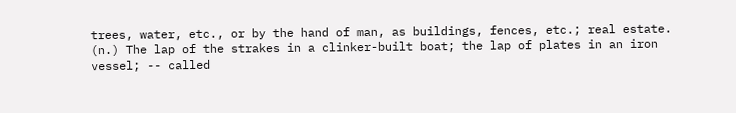trees, water, etc., or by the hand of man, as buildings, fences, etc.; real estate.
(n.) The lap of the strakes in a clinker-built boat; the lap of plates in an iron vessel; -- called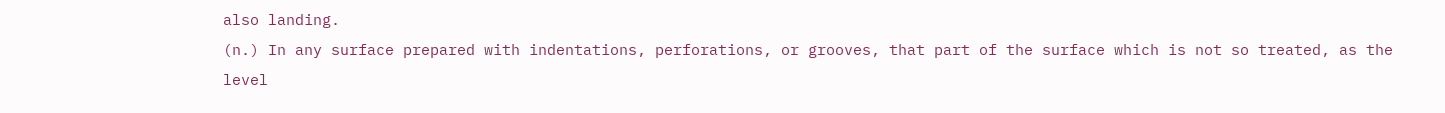also landing.
(n.) In any surface prepared with indentations, perforations, or grooves, that part of the surface which is not so treated, as the level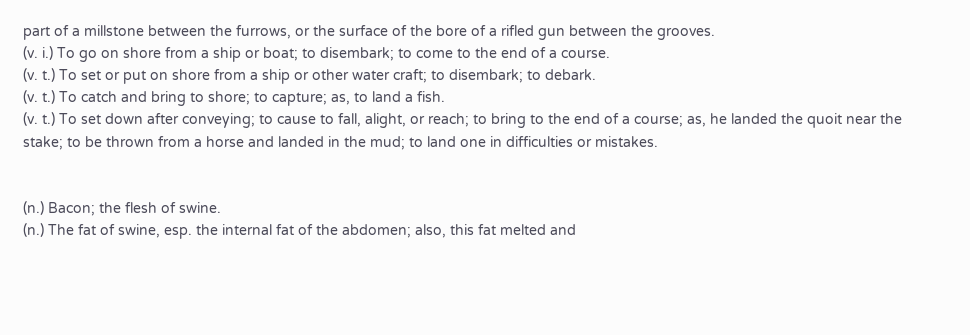part of a millstone between the furrows, or the surface of the bore of a rifled gun between the grooves.
(v. i.) To go on shore from a ship or boat; to disembark; to come to the end of a course.
(v. t.) To set or put on shore from a ship or other water craft; to disembark; to debark.
(v. t.) To catch and bring to shore; to capture; as, to land a fish.
(v. t.) To set down after conveying; to cause to fall, alight, or reach; to bring to the end of a course; as, he landed the quoit near the stake; to be thrown from a horse and landed in the mud; to land one in difficulties or mistakes.


(n.) Bacon; the flesh of swine.
(n.) The fat of swine, esp. the internal fat of the abdomen; also, this fat melted and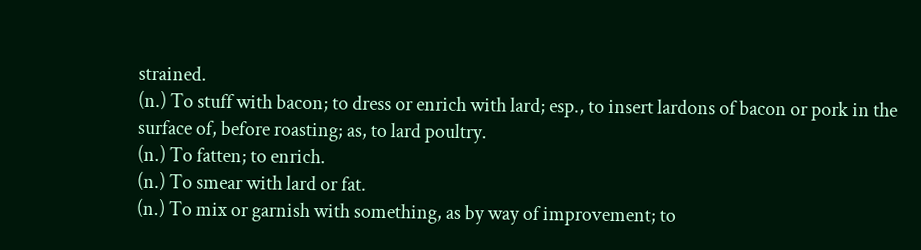strained.
(n.) To stuff with bacon; to dress or enrich with lard; esp., to insert lardons of bacon or pork in the surface of, before roasting; as, to lard poultry.
(n.) To fatten; to enrich.
(n.) To smear with lard or fat.
(n.) To mix or garnish with something, as by way of improvement; to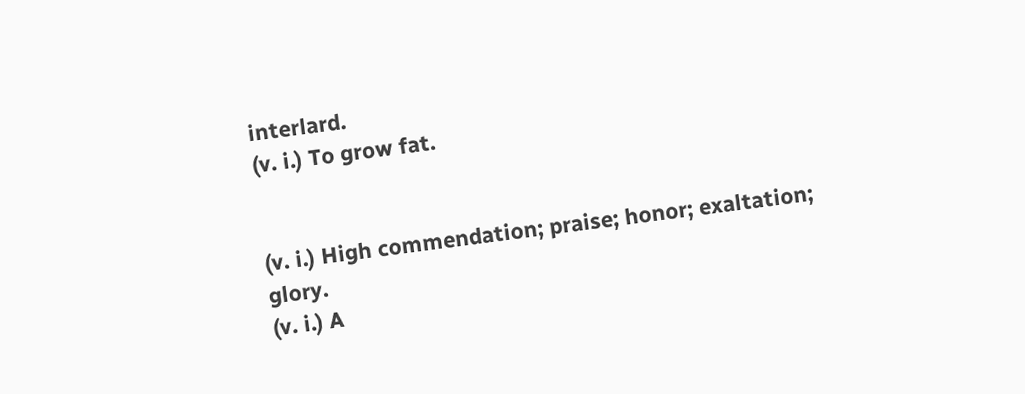interlard.
(v. i.) To grow fat.


(v. i.) High commendation; praise; honor; exaltation; glory.
(v. i.) A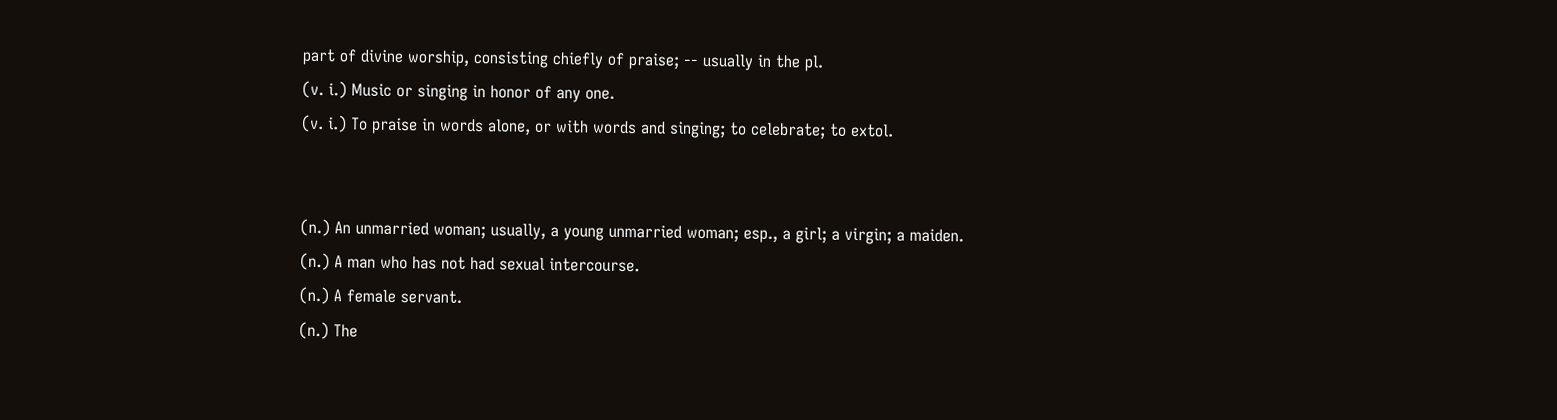part of divine worship, consisting chiefly of praise; -- usually in the pl.
(v. i.) Music or singing in honor of any one.
(v. i.) To praise in words alone, or with words and singing; to celebrate; to extol.


(n.) An unmarried woman; usually, a young unmarried woman; esp., a girl; a virgin; a maiden.
(n.) A man who has not had sexual intercourse.
(n.) A female servant.
(n.) The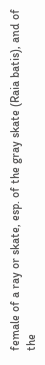female of a ray or skate, esp. of the gray skate (Raia batis), and of the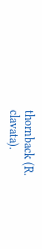thornback (R. clavata).